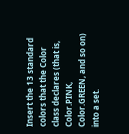Insert the 13 standard colors that the Color class declares (that is, Color.PINK, Color.GREEN, and so on) into a set.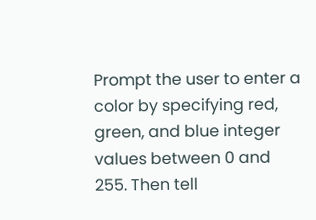Prompt the user to enter a color by specifying red, green, and blue integer values between 0 and 255. Then tell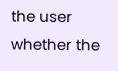the user whether the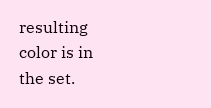resulting color is in the set.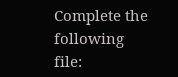Complete the following file: